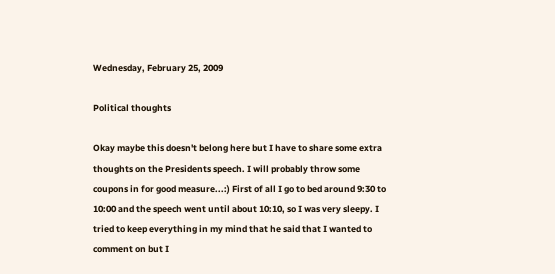Wednesday, February 25, 2009

Political thoughts

Okay maybe this doesn't belong here but I have to share some extra thoughts on the Presidents speech. I will probably throw some coupons in for good measure...:) First of all I go to bed around 9:30 to 10:00 and the speech went until about 10:10, so I was very sleepy. I tried to keep everything in my mind that he said that I wanted to comment on but I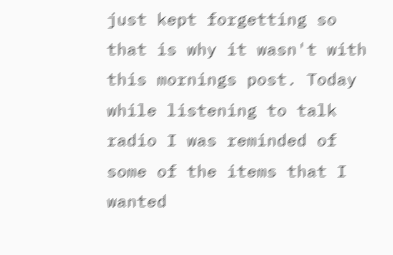just kept forgetting so that is why it wasn't with this mornings post. Today while listening to talk radio I was reminded of some of the items that I wanted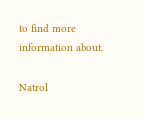to find more information about.

Natrol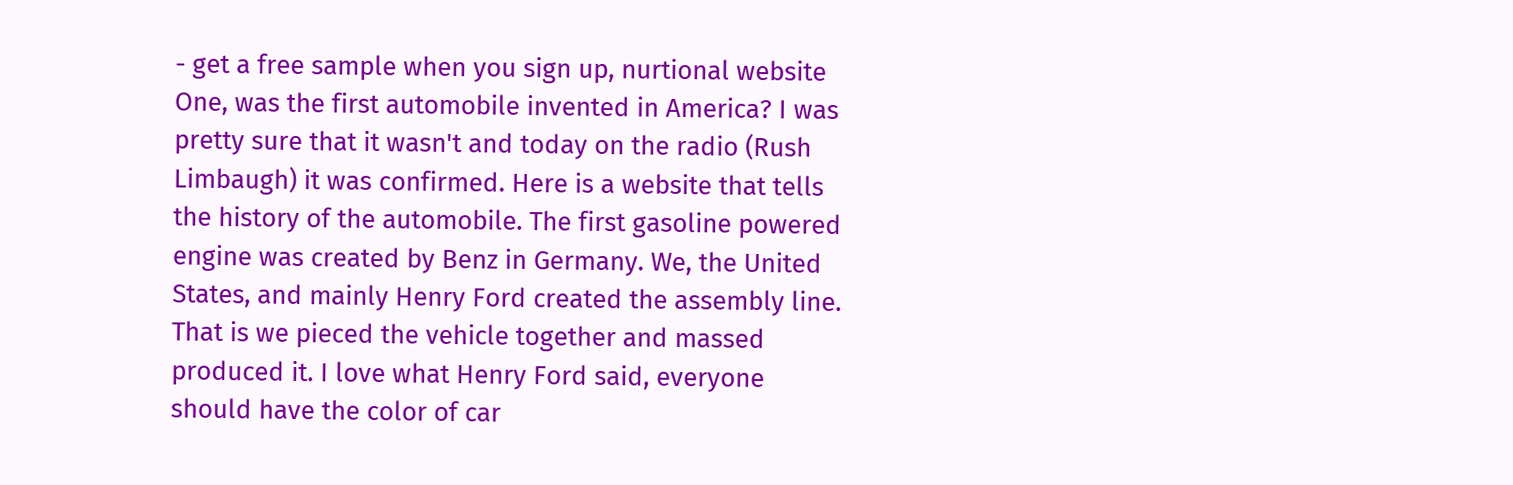- get a free sample when you sign up, nurtional website
One, was the first automobile invented in America? I was pretty sure that it wasn't and today on the radio (Rush Limbaugh) it was confirmed. Here is a website that tells the history of the automobile. The first gasoline powered engine was created by Benz in Germany. We, the United States, and mainly Henry Ford created the assembly line. That is we pieced the vehicle together and massed produced it. I love what Henry Ford said, everyone should have the color of car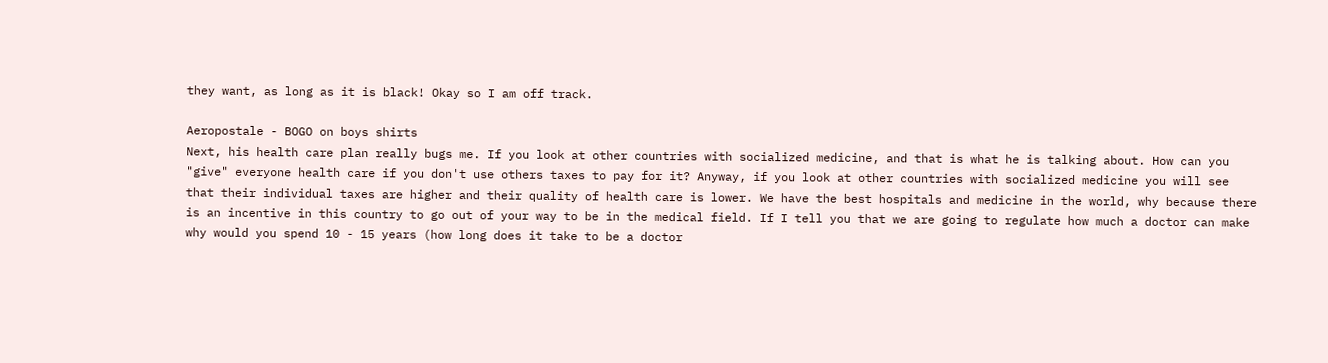they want, as long as it is black! Okay so I am off track.

Aeropostale - BOGO on boys shirts
Next, his health care plan really bugs me. If you look at other countries with socialized medicine, and that is what he is talking about. How can you "give" everyone health care if you don't use others taxes to pay for it? Anyway, if you look at other countries with socialized medicine you will see that their individual taxes are higher and their quality of health care is lower. We have the best hospitals and medicine in the world, why because there is an incentive in this country to go out of your way to be in the medical field. If I tell you that we are going to regulate how much a doctor can make why would you spend 10 - 15 years (how long does it take to be a doctor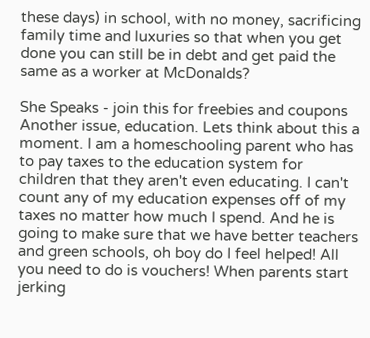these days) in school, with no money, sacrificing family time and luxuries so that when you get done you can still be in debt and get paid the same as a worker at McDonalds?

She Speaks - join this for freebies and coupons
Another issue, education. Lets think about this a moment. I am a homeschooling parent who has to pay taxes to the education system for children that they aren't even educating. I can't count any of my education expenses off of my taxes no matter how much I spend. And he is going to make sure that we have better teachers and green schools, oh boy do I feel helped! All you need to do is vouchers! When parents start jerking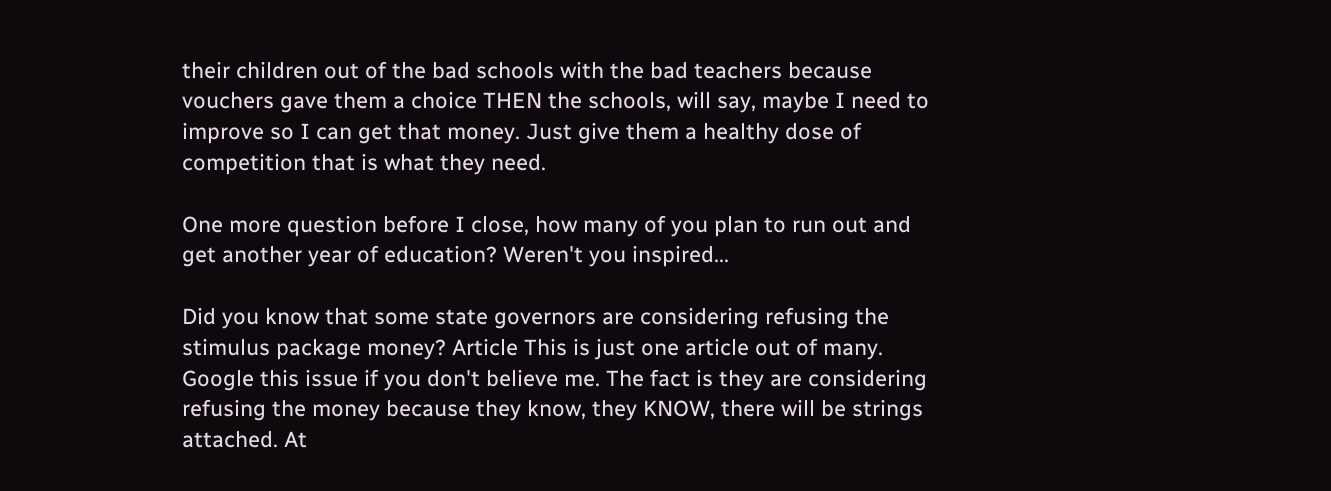their children out of the bad schools with the bad teachers because vouchers gave them a choice THEN the schools, will say, maybe I need to improve so I can get that money. Just give them a healthy dose of competition that is what they need.

One more question before I close, how many of you plan to run out and get another year of education? Weren't you inspired...

Did you know that some state governors are considering refusing the stimulus package money? Article This is just one article out of many. Google this issue if you don't believe me. The fact is they are considering refusing the money because they know, they KNOW, there will be strings attached. At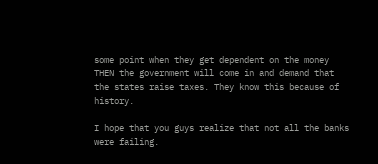some point when they get dependent on the money THEN the government will come in and demand that the states raise taxes. They know this because of history.

I hope that you guys realize that not all the banks were failing.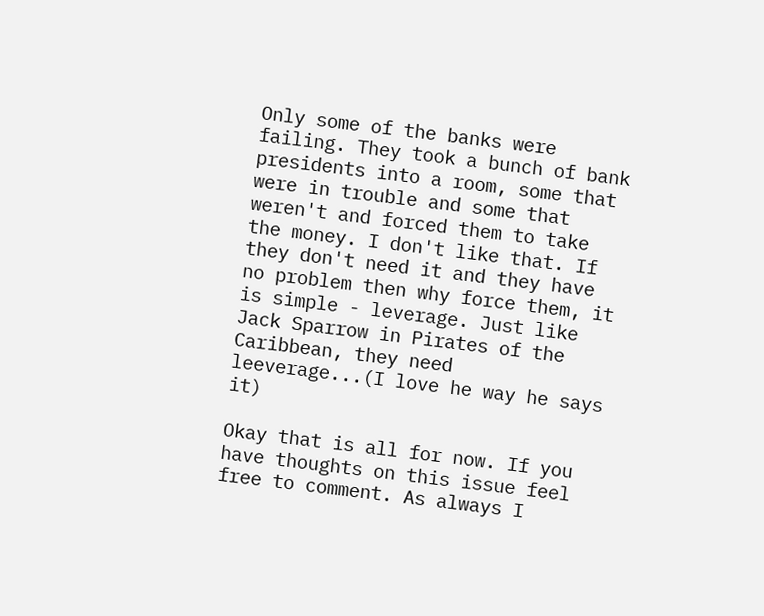Only some of the banks were failing. They took a bunch of bank presidents into a room, some that were in trouble and some that weren't and forced them to take the money. I don't like that. If they don't need it and they have no problem then why force them, it is simple - leverage. Just like Jack Sparrow in Pirates of the Caribbean, they need leeverage...(I love he way he says it)

Okay that is all for now. If you have thoughts on this issue feel free to comment. As always I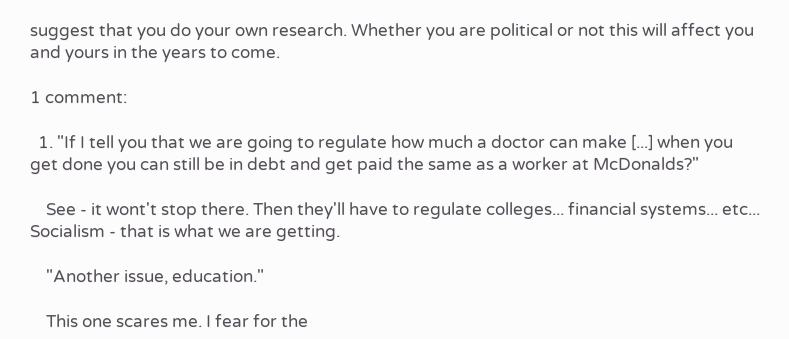suggest that you do your own research. Whether you are political or not this will affect you and yours in the years to come.

1 comment:

  1. "If I tell you that we are going to regulate how much a doctor can make [...] when you get done you can still be in debt and get paid the same as a worker at McDonalds?"

    See - it wont't stop there. Then they'll have to regulate colleges... financial systems... etc... Socialism - that is what we are getting.

    "Another issue, education."

    This one scares me. I fear for the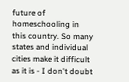future of homeschooling in this country. So many states and individual cities make it difficult as it is - I don't doubt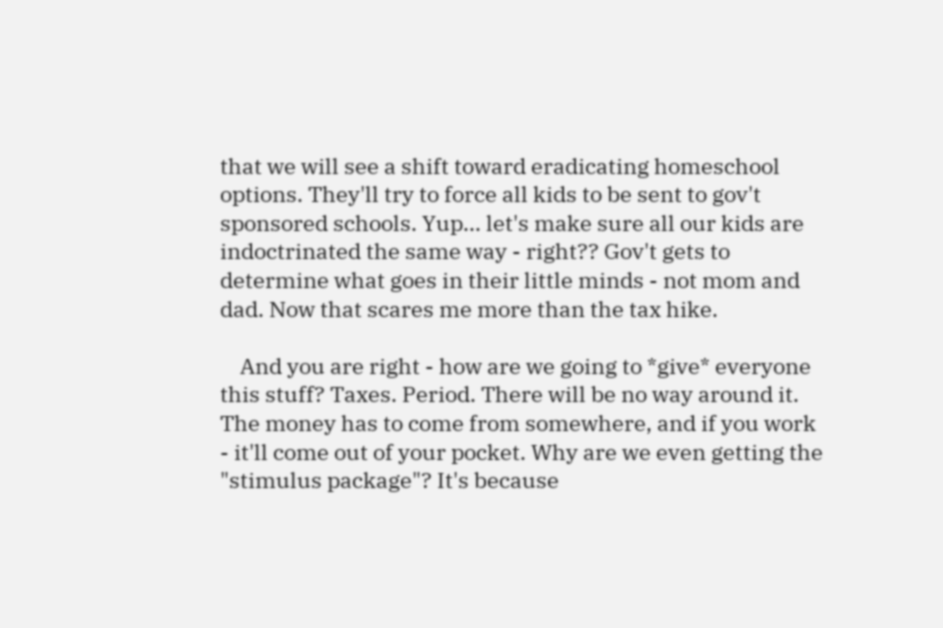that we will see a shift toward eradicating homeschool options. They'll try to force all kids to be sent to gov't sponsored schools. Yup... let's make sure all our kids are indoctrinated the same way - right?? Gov't gets to determine what goes in their little minds - not mom and dad. Now that scares me more than the tax hike.

    And you are right - how are we going to *give* everyone this stuff? Taxes. Period. There will be no way around it. The money has to come from somewhere, and if you work - it'll come out of your pocket. Why are we even getting the "stimulus package"? It's because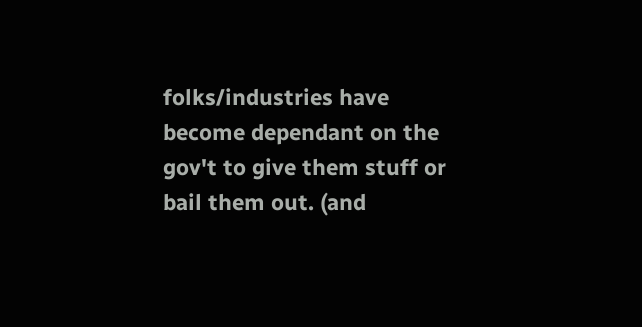folks/industries have become dependant on the gov't to give them stuff or bail them out. (and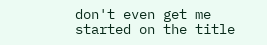don't even get me started on the title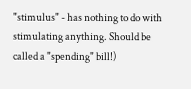"stimulus" - has nothing to do with stimulating anything. Should be called a "spending" bill!)